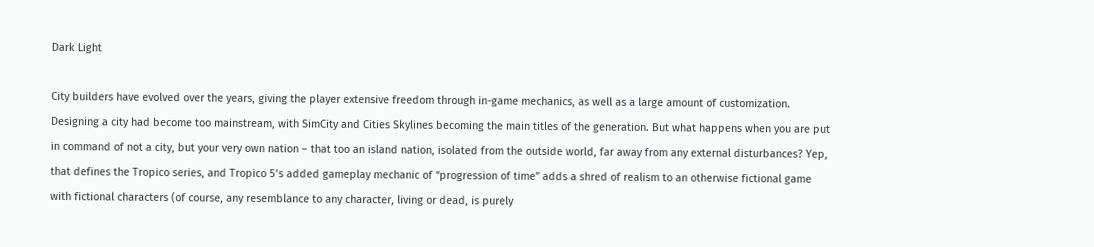Dark Light

City builders have evolved over the years, giving the player extensive freedom through in-game mechanics, as well as a large amount of customization. Designing a city had become too mainstream, with SimCity and Cities Skylines becoming the main titles of the generation. But what happens when you are put in command of not a city, but your very own nation – that too an island nation, isolated from the outside world, far away from any external disturbances? Yep, that defines the Tropico series, and Tropico 5’s added gameplay mechanic of “progression of time” adds a shred of realism to an otherwise fictional game with fictional characters (of course, any resemblance to any character, living or dead, is purely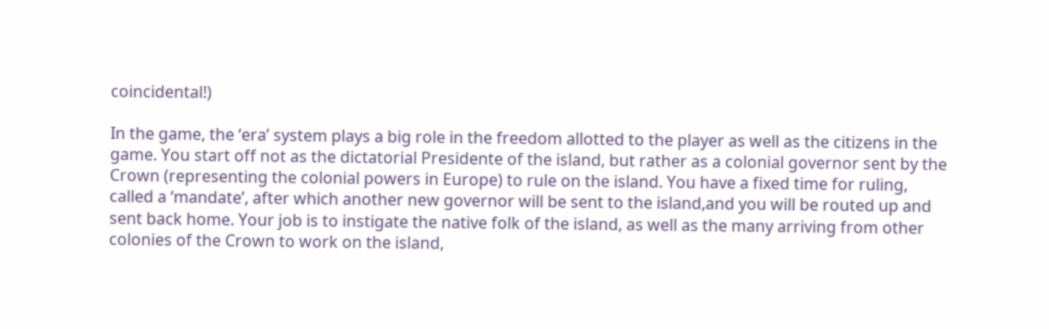coincidental!)

In the game, the ‘era’ system plays a big role in the freedom allotted to the player as well as the citizens in the game. You start off not as the dictatorial Presidente of the island, but rather as a colonial governor sent by the Crown (representing the colonial powers in Europe) to rule on the island. You have a fixed time for ruling, called a ‘mandate’, after which another new governor will be sent to the island,and you will be routed up and sent back home. Your job is to instigate the native folk of the island, as well as the many arriving from other colonies of the Crown to work on the island,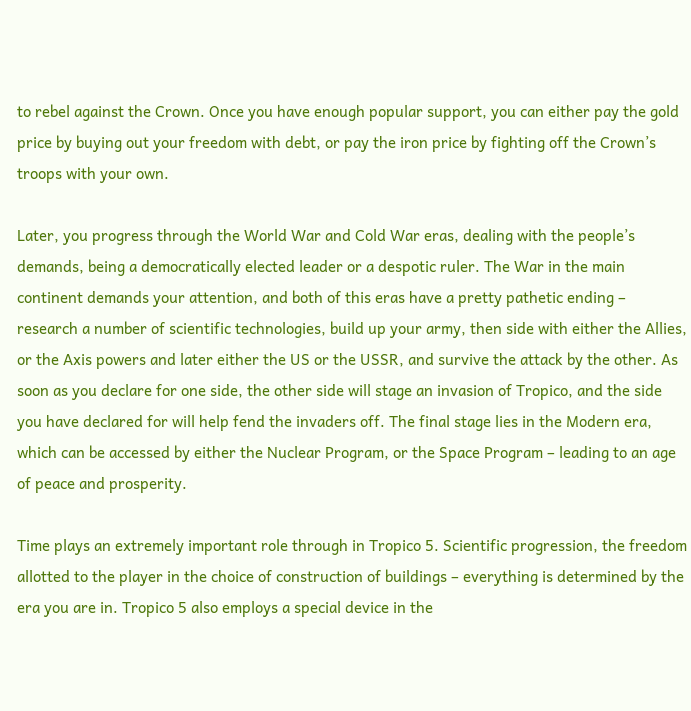to rebel against the Crown. Once you have enough popular support, you can either pay the gold price by buying out your freedom with debt, or pay the iron price by fighting off the Crown’s troops with your own.

Later, you progress through the World War and Cold War eras, dealing with the people’s demands, being a democratically elected leader or a despotic ruler. The War in the main continent demands your attention, and both of this eras have a pretty pathetic ending – research a number of scientific technologies, build up your army, then side with either the Allies, or the Axis powers and later either the US or the USSR, and survive the attack by the other. As soon as you declare for one side, the other side will stage an invasion of Tropico, and the side you have declared for will help fend the invaders off. The final stage lies in the Modern era, which can be accessed by either the Nuclear Program, or the Space Program – leading to an age of peace and prosperity.

Time plays an extremely important role through in Tropico 5. Scientific progression, the freedom allotted to the player in the choice of construction of buildings – everything is determined by the era you are in. Tropico 5 also employs a special device in the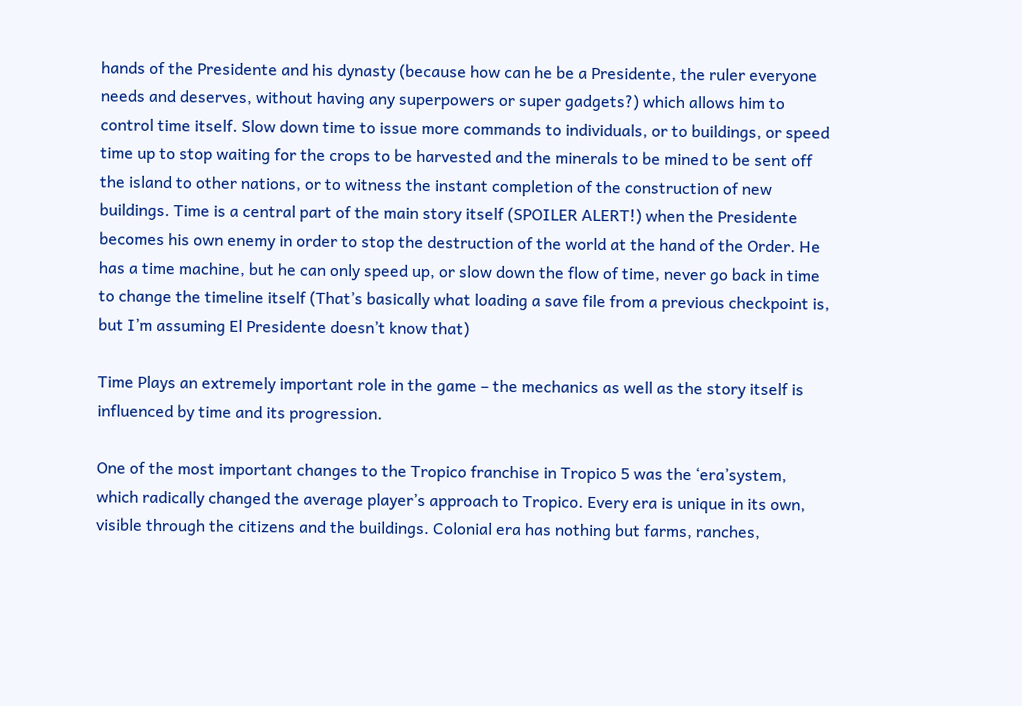hands of the Presidente and his dynasty (because how can he be a Presidente, the ruler everyone needs and deserves, without having any superpowers or super gadgets?) which allows him to control time itself. Slow down time to issue more commands to individuals, or to buildings, or speed time up to stop waiting for the crops to be harvested and the minerals to be mined to be sent off the island to other nations, or to witness the instant completion of the construction of new buildings. Time is a central part of the main story itself (SPOILER ALERT!) when the Presidente becomes his own enemy in order to stop the destruction of the world at the hand of the Order. He has a time machine, but he can only speed up, or slow down the flow of time, never go back in time to change the timeline itself (That’s basically what loading a save file from a previous checkpoint is, but I’m assuming El Presidente doesn’t know that)

Time Plays an extremely important role in the game – the mechanics as well as the story itself is influenced by time and its progression.

One of the most important changes to the Tropico franchise in Tropico 5 was the ‘era’system, which radically changed the average player’s approach to Tropico. Every era is unique in its own, visible through the citizens and the buildings. Colonial era has nothing but farms, ranches,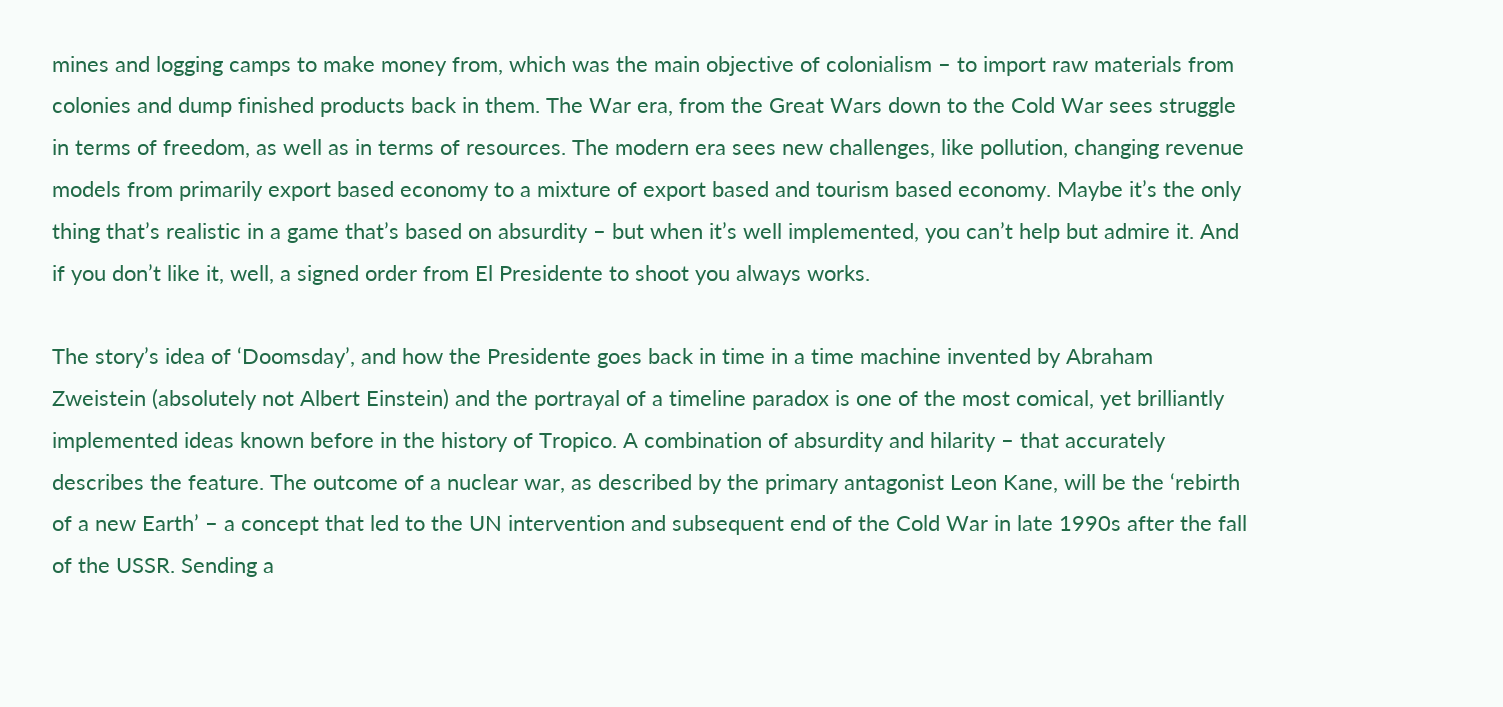mines and logging camps to make money from, which was the main objective of colonialism – to import raw materials from colonies and dump finished products back in them. The War era, from the Great Wars down to the Cold War sees struggle in terms of freedom, as well as in terms of resources. The modern era sees new challenges, like pollution, changing revenue models from primarily export based economy to a mixture of export based and tourism based economy. Maybe it’s the only thing that’s realistic in a game that’s based on absurdity – but when it’s well implemented, you can’t help but admire it. And if you don’t like it, well, a signed order from El Presidente to shoot you always works.

The story’s idea of ‘Doomsday’, and how the Presidente goes back in time in a time machine invented by Abraham Zweistein (absolutely not Albert Einstein) and the portrayal of a timeline paradox is one of the most comical, yet brilliantly implemented ideas known before in the history of Tropico. A combination of absurdity and hilarity – that accurately describes the feature. The outcome of a nuclear war, as described by the primary antagonist Leon Kane, will be the ‘rebirth of a new Earth’ – a concept that led to the UN intervention and subsequent end of the Cold War in late 1990s after the fall of the USSR. Sending a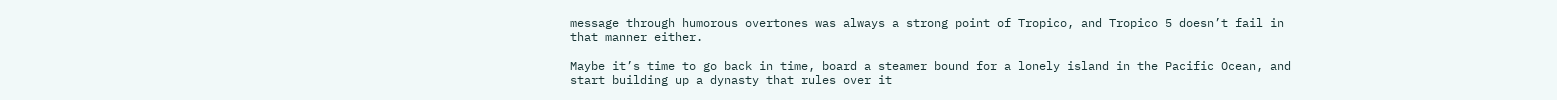message through humorous overtones was always a strong point of Tropico, and Tropico 5 doesn’t fail in that manner either.

Maybe it’s time to go back in time, board a steamer bound for a lonely island in the Pacific Ocean, and start building up a dynasty that rules over it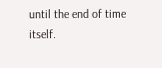until the end of time itself.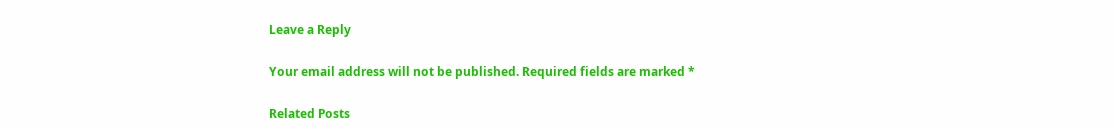Leave a Reply

Your email address will not be published. Required fields are marked *

Related Posts